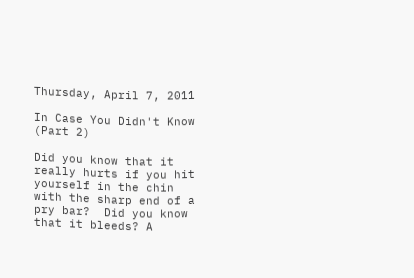Thursday, April 7, 2011

In Case You Didn't Know (Part 2)

Did you know that it really hurts if you hit yourself in the chin with the sharp end of a pry bar?  Did you know that it bleeds? A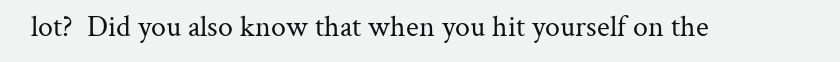lot?  Did you also know that when you hit yourself on the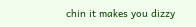chin it makes you dizzy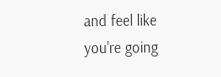and feel like you're going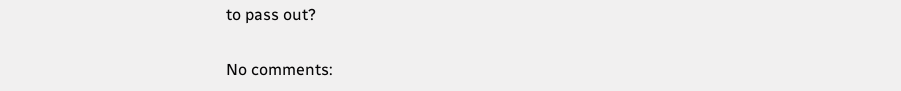to pass out?

No comments: